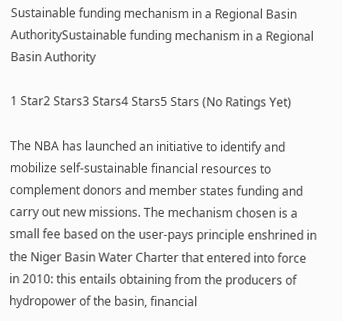Sustainable funding mechanism in a Regional Basin AuthoritySustainable funding mechanism in a Regional Basin Authority

1 Star2 Stars3 Stars4 Stars5 Stars (No Ratings Yet)

The NBA has launched an initiative to identify and mobilize self-sustainable financial resources to complement donors and member states funding and carry out new missions. The mechanism chosen is a small fee based on the user-pays principle enshrined in the Niger Basin Water Charter that entered into force in 2010: this entails obtaining from the producers of hydropower of the basin, financial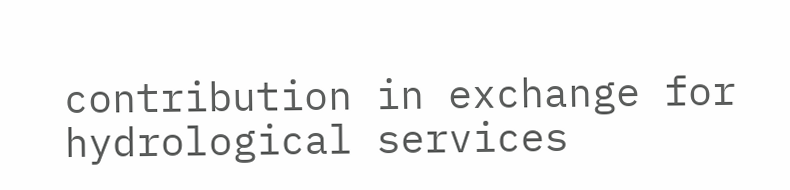contribution in exchange for hydrological services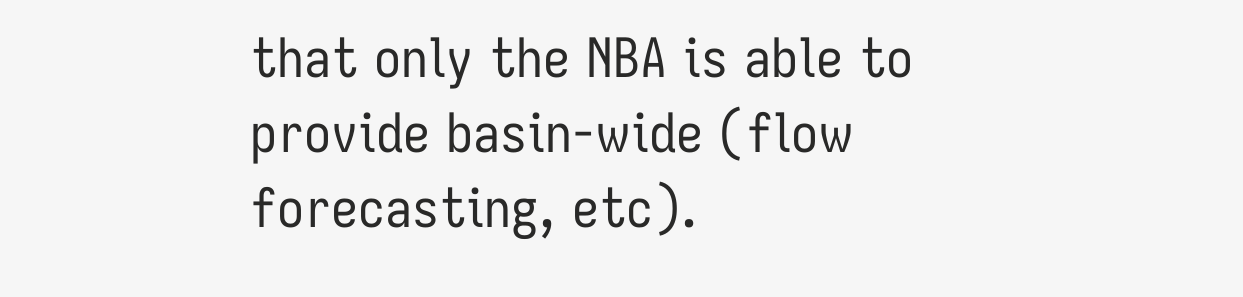that only the NBA is able to provide basin-wide (flow forecasting, etc).